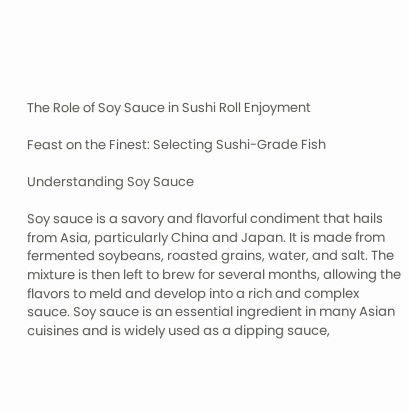The Role of Soy Sauce in Sushi Roll Enjoyment

Feast on the Finest: Selecting Sushi-Grade Fish

Understanding Soy Sauce

Soy sauce is a savory and flavorful condiment that hails from Asia, particularly China and Japan. It is made from fermented soybeans, roasted grains, water, and salt. The mixture is then left to brew for several months, allowing the flavors to meld and develop into a rich and complex sauce. Soy sauce is an essential ingredient in many Asian cuisines and is widely used as a dipping sauce,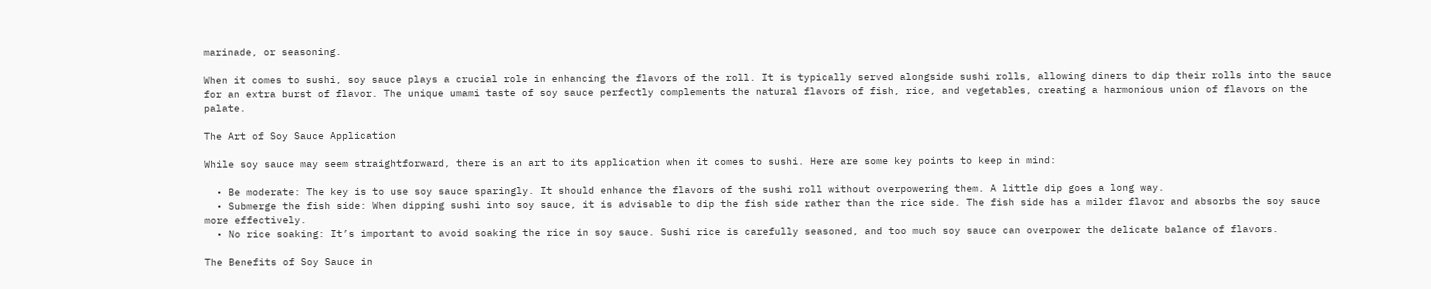marinade, or seasoning.

When it comes to sushi, soy sauce plays a crucial role in enhancing the flavors of the roll. It is typically served alongside sushi rolls, allowing diners to dip their rolls into the sauce for an extra burst of flavor. The unique umami taste of soy sauce perfectly complements the natural flavors of fish, rice, and vegetables, creating a harmonious union of flavors on the palate.

The Art of Soy Sauce Application

While soy sauce may seem straightforward, there is an art to its application when it comes to sushi. Here are some key points to keep in mind:

  • Be moderate: The key is to use soy sauce sparingly. It should enhance the flavors of the sushi roll without overpowering them. A little dip goes a long way.
  • Submerge the fish side: When dipping sushi into soy sauce, it is advisable to dip the fish side rather than the rice side. The fish side has a milder flavor and absorbs the soy sauce more effectively.
  • No rice soaking: It’s important to avoid soaking the rice in soy sauce. Sushi rice is carefully seasoned, and too much soy sauce can overpower the delicate balance of flavors.

The Benefits of Soy Sauce in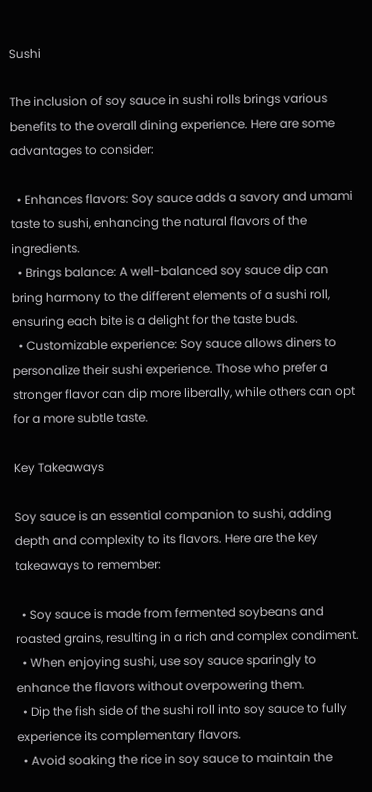Sushi

The inclusion of soy sauce in sushi rolls brings various benefits to the overall dining experience. Here are some advantages to consider:

  • Enhances flavors: Soy sauce adds a savory and umami taste to sushi, enhancing the natural flavors of the ingredients.
  • Brings balance: A well-balanced soy sauce dip can bring harmony to the different elements of a sushi roll, ensuring each bite is a delight for the taste buds.
  • Customizable experience: Soy sauce allows diners to personalize their sushi experience. Those who prefer a stronger flavor can dip more liberally, while others can opt for a more subtle taste.

Key Takeaways

Soy sauce is an essential companion to sushi, adding depth and complexity to its flavors. Here are the key takeaways to remember:

  • Soy sauce is made from fermented soybeans and roasted grains, resulting in a rich and complex condiment.
  • When enjoying sushi, use soy sauce sparingly to enhance the flavors without overpowering them.
  • Dip the fish side of the sushi roll into soy sauce to fully experience its complementary flavors.
  • Avoid soaking the rice in soy sauce to maintain the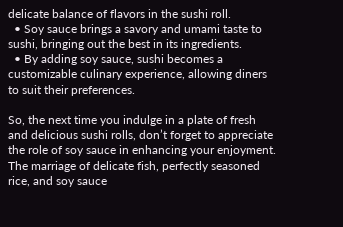delicate balance of flavors in the sushi roll.
  • Soy sauce brings a savory and umami taste to sushi, bringing out the best in its ingredients.
  • By adding soy sauce, sushi becomes a customizable culinary experience, allowing diners to suit their preferences.

So, the next time you indulge in a plate of fresh and delicious sushi rolls, don’t forget to appreciate the role of soy sauce in enhancing your enjoyment. The marriage of delicate fish, perfectly seasoned rice, and soy sauce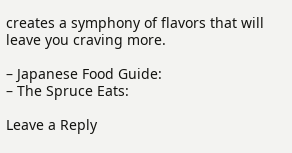creates a symphony of flavors that will leave you craving more.

– Japanese Food Guide:
– The Spruce Eats:

Leave a Reply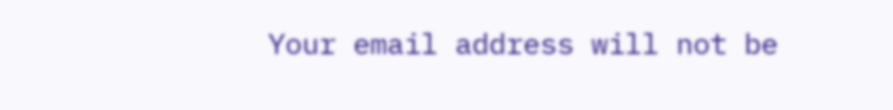Your email address will not be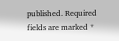published. Required fields are marked *